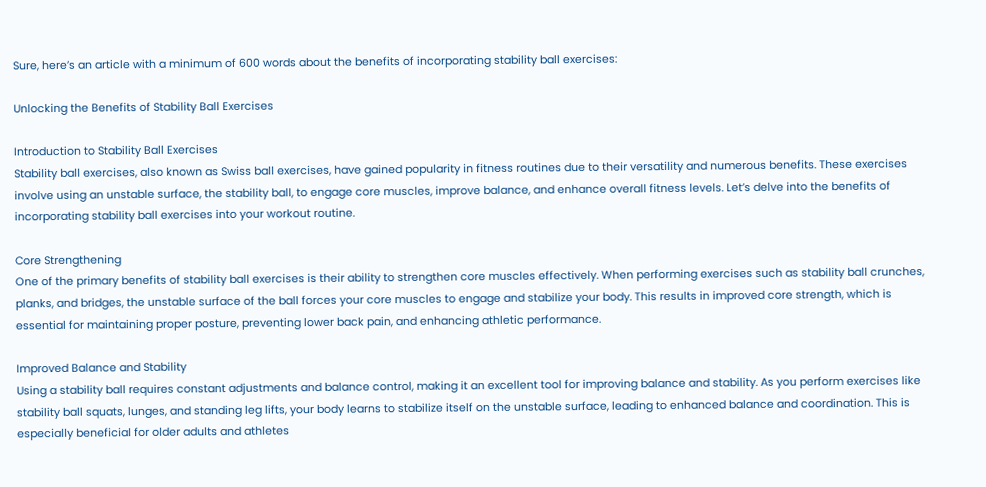Sure, here’s an article with a minimum of 600 words about the benefits of incorporating stability ball exercises:

Unlocking the Benefits of Stability Ball Exercises

Introduction to Stability Ball Exercises
Stability ball exercises, also known as Swiss ball exercises, have gained popularity in fitness routines due to their versatility and numerous benefits. These exercises involve using an unstable surface, the stability ball, to engage core muscles, improve balance, and enhance overall fitness levels. Let’s delve into the benefits of incorporating stability ball exercises into your workout routine.

Core Strengthening
One of the primary benefits of stability ball exercises is their ability to strengthen core muscles effectively. When performing exercises such as stability ball crunches, planks, and bridges, the unstable surface of the ball forces your core muscles to engage and stabilize your body. This results in improved core strength, which is essential for maintaining proper posture, preventing lower back pain, and enhancing athletic performance.

Improved Balance and Stability
Using a stability ball requires constant adjustments and balance control, making it an excellent tool for improving balance and stability. As you perform exercises like stability ball squats, lunges, and standing leg lifts, your body learns to stabilize itself on the unstable surface, leading to enhanced balance and coordination. This is especially beneficial for older adults and athletes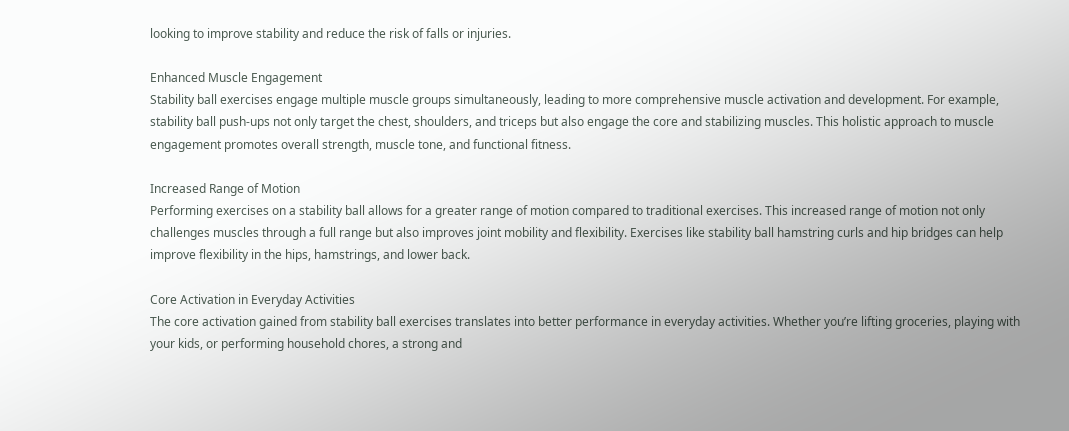looking to improve stability and reduce the risk of falls or injuries.

Enhanced Muscle Engagement
Stability ball exercises engage multiple muscle groups simultaneously, leading to more comprehensive muscle activation and development. For example, stability ball push-ups not only target the chest, shoulders, and triceps but also engage the core and stabilizing muscles. This holistic approach to muscle engagement promotes overall strength, muscle tone, and functional fitness.

Increased Range of Motion
Performing exercises on a stability ball allows for a greater range of motion compared to traditional exercises. This increased range of motion not only challenges muscles through a full range but also improves joint mobility and flexibility. Exercises like stability ball hamstring curls and hip bridges can help improve flexibility in the hips, hamstrings, and lower back.

Core Activation in Everyday Activities
The core activation gained from stability ball exercises translates into better performance in everyday activities. Whether you’re lifting groceries, playing with your kids, or performing household chores, a strong and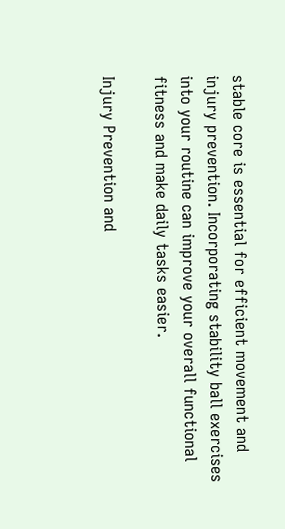stable core is essential for efficient movement and injury prevention. Incorporating stability ball exercises into your routine can improve your overall functional fitness and make daily tasks easier.

Injury Prevention and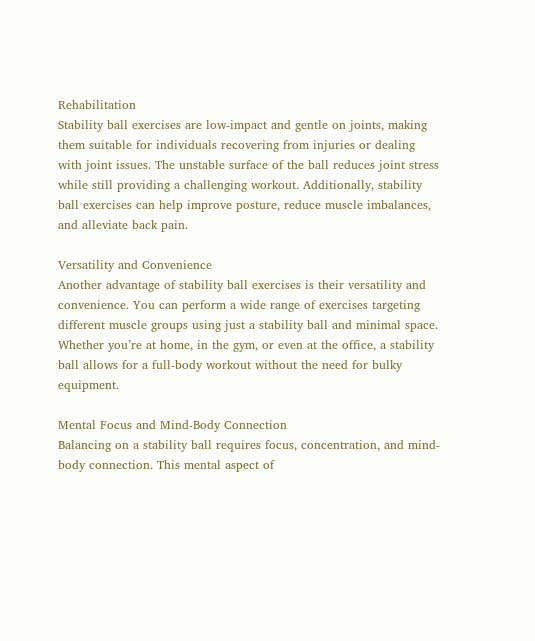Rehabilitation
Stability ball exercises are low-impact and gentle on joints, making them suitable for individuals recovering from injuries or dealing with joint issues. The unstable surface of the ball reduces joint stress while still providing a challenging workout. Additionally, stability ball exercises can help improve posture, reduce muscle imbalances, and alleviate back pain.

Versatility and Convenience
Another advantage of stability ball exercises is their versatility and convenience. You can perform a wide range of exercises targeting different muscle groups using just a stability ball and minimal space. Whether you’re at home, in the gym, or even at the office, a stability ball allows for a full-body workout without the need for bulky equipment.

Mental Focus and Mind-Body Connection
Balancing on a stability ball requires focus, concentration, and mind-body connection. This mental aspect of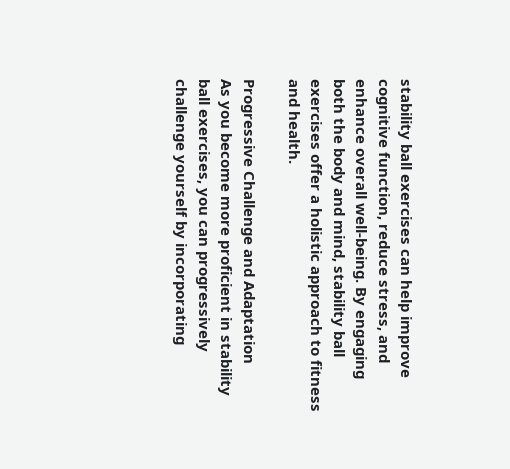stability ball exercises can help improve cognitive function, reduce stress, and enhance overall well-being. By engaging both the body and mind, stability ball exercises offer a holistic approach to fitness and health.

Progressive Challenge and Adaptation
As you become more proficient in stability ball exercises, you can progressively challenge yourself by incorporating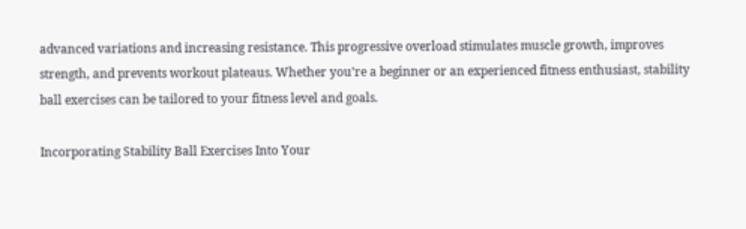advanced variations and increasing resistance. This progressive overload stimulates muscle growth, improves strength, and prevents workout plateaus. Whether you’re a beginner or an experienced fitness enthusiast, stability ball exercises can be tailored to your fitness level and goals.

Incorporating Stability Ball Exercises Into Your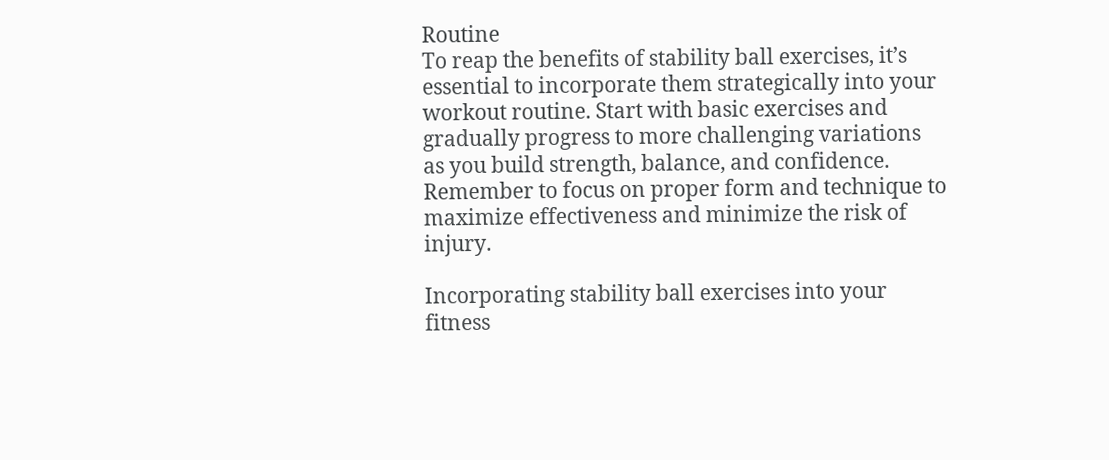Routine
To reap the benefits of stability ball exercises, it’s essential to incorporate them strategically into your workout routine. Start with basic exercises and gradually progress to more challenging variations as you build strength, balance, and confidence. Remember to focus on proper form and technique to maximize effectiveness and minimize the risk of injury.

Incorporating stability ball exercises into your fitness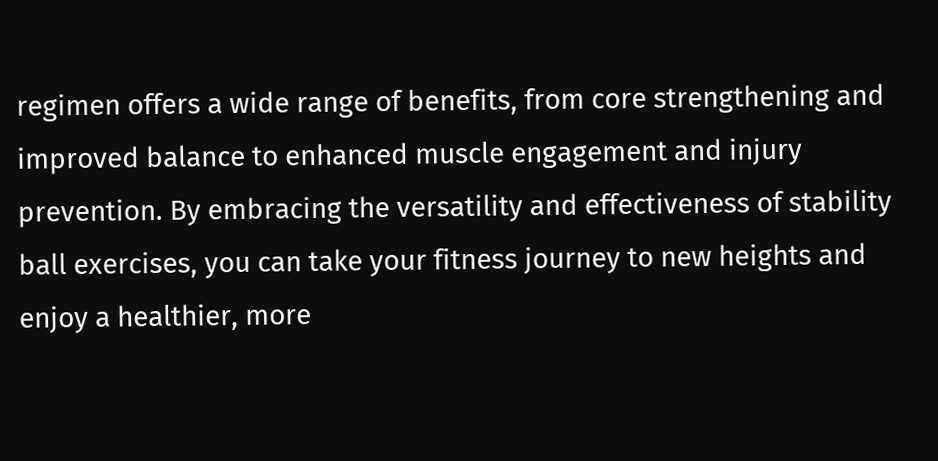regimen offers a wide range of benefits, from core strengthening and improved balance to enhanced muscle engagement and injury prevention. By embracing the versatility and effectiveness of stability ball exercises, you can take your fitness journey to new heights and enjoy a healthier, more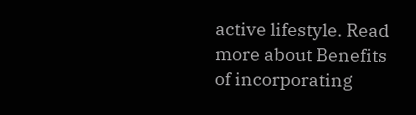active lifestyle. Read more about Benefits of incorporating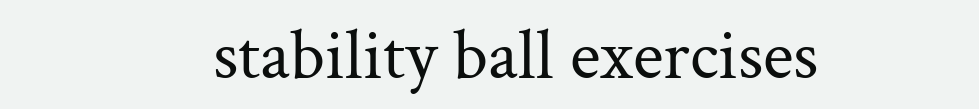stability ball exercises